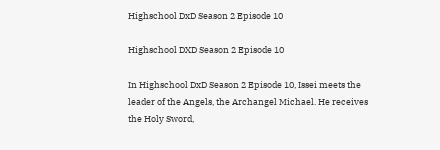Highschool DxD Season 2 Episode 10

Highschool DXD Season 2 Episode 10

In Highschool DxD Season 2 Episode 10, Issei meets the leader of the Angels, the Archangel Michael. He receives the Holy Sword,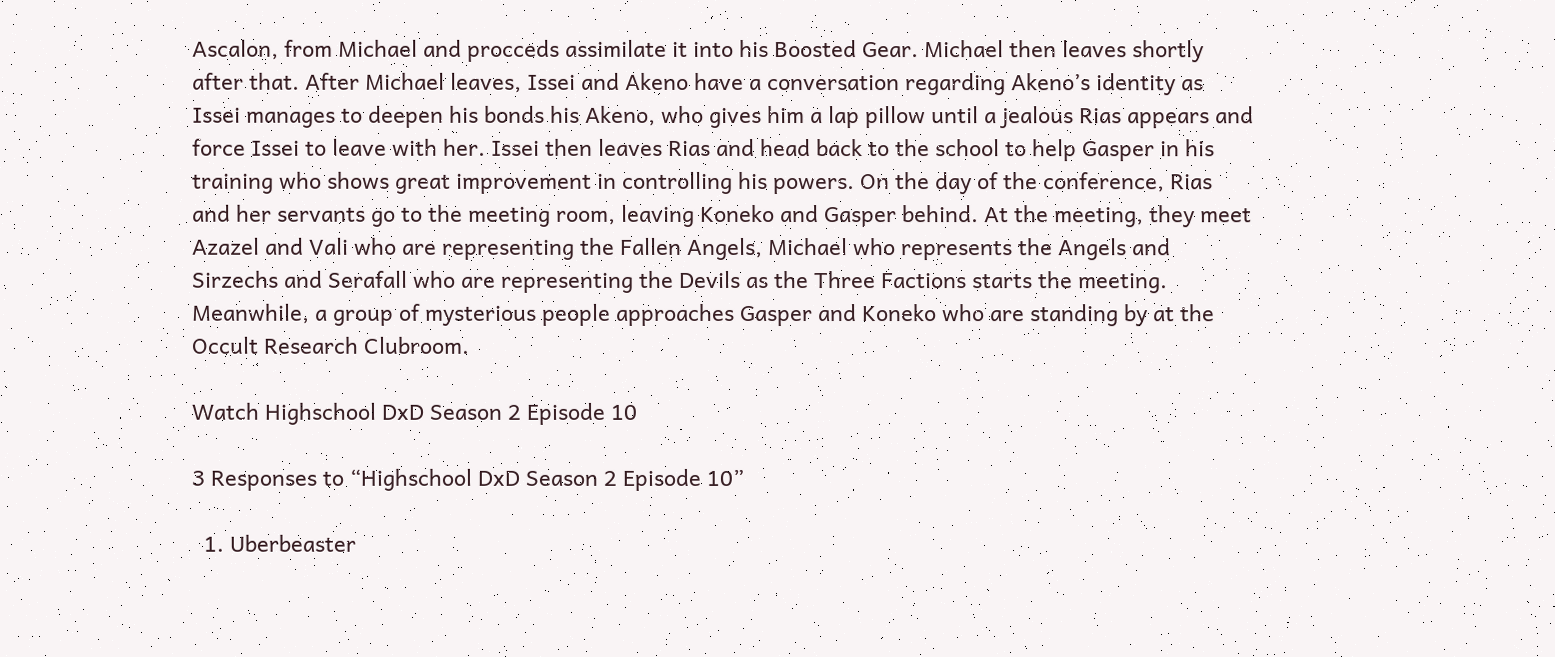Ascalon, from Michael and procceds assimilate it into his Boosted Gear. Michael then leaves shortly after that. After Michael leaves, Issei and Akeno have a conversation regarding Akeno’s identity as Issei manages to deepen his bonds his Akeno, who gives him a lap pillow until a jealous Rias appears and force Issei to leave with her. Issei then leaves Rias and head back to the school to help Gasper in his training who shows great improvement in controlling his powers. On the day of the conference, Rias and her servants go to the meeting room, leaving Koneko and Gasper behind. At the meeting, they meet Azazel and Vali who are representing the Fallen Angels, Michael who represents the Angels and Sirzechs and Serafall who are representing the Devils as the Three Factions starts the meeting. Meanwhile, a group of mysterious people approaches Gasper and Koneko who are standing by at the Occult Research Clubroom.

Watch Highschool DxD Season 2 Episode 10

3 Responses to “Highschool DxD Season 2 Episode 10”

  1. Uberbeaster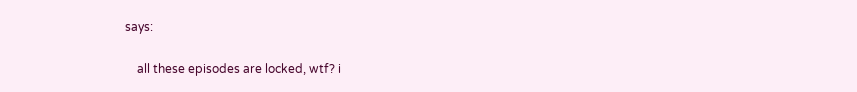says:

    all these episodes are locked, wtf? i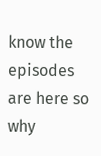know the episodes are here so why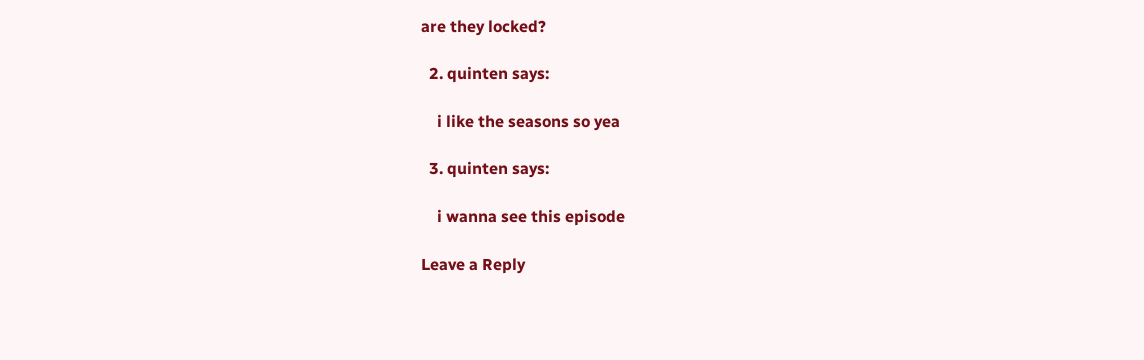are they locked?

  2. quinten says:

    i like the seasons so yea

  3. quinten says:

    i wanna see this episode

Leave a Reply